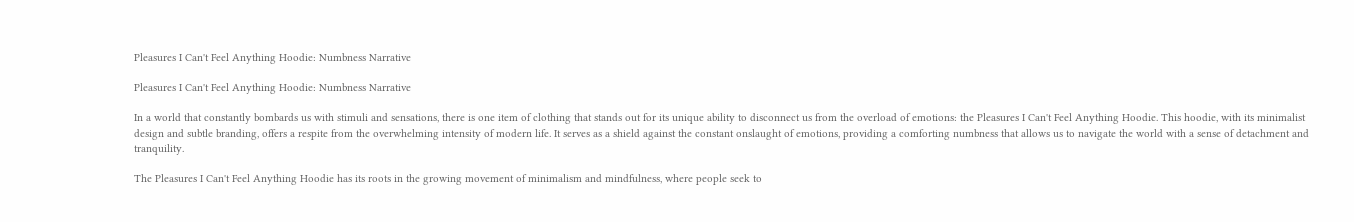Pleasures I Can't Feel Anything Hoodie: Numbness Narrative

Pleasures I Can't Feel Anything Hoodie: Numbness Narrative

In a world that constantly bombards us with stimuli and sensations, there is one item of clothing that stands out for its unique ability to disconnect us from the overload of emotions: the Pleasures I Can't Feel Anything Hoodie. This hoodie, with its minimalist design and subtle branding, offers a respite from the overwhelming intensity of modern life. It serves as a shield against the constant onslaught of emotions, providing a comforting numbness that allows us to navigate the world with a sense of detachment and tranquility.

The Pleasures I Can't Feel Anything Hoodie has its roots in the growing movement of minimalism and mindfulness, where people seek to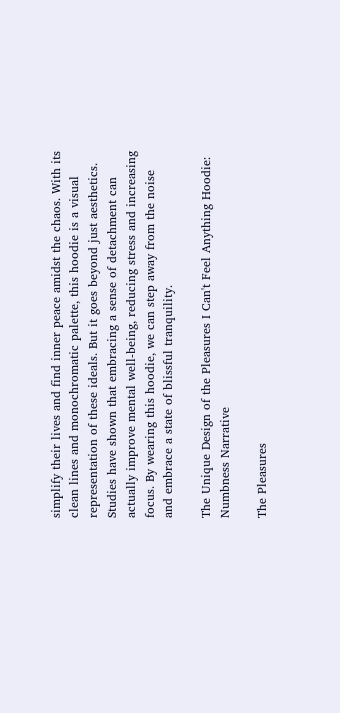simplify their lives and find inner peace amidst the chaos. With its clean lines and monochromatic palette, this hoodie is a visual representation of these ideals. But it goes beyond just aesthetics. Studies have shown that embracing a sense of detachment can actually improve mental well-being, reducing stress and increasing focus. By wearing this hoodie, we can step away from the noise and embrace a state of blissful tranquility.

The Unique Design of the Pleasures I Can't Feel Anything Hoodie: Numbness Narrative

The Pleasures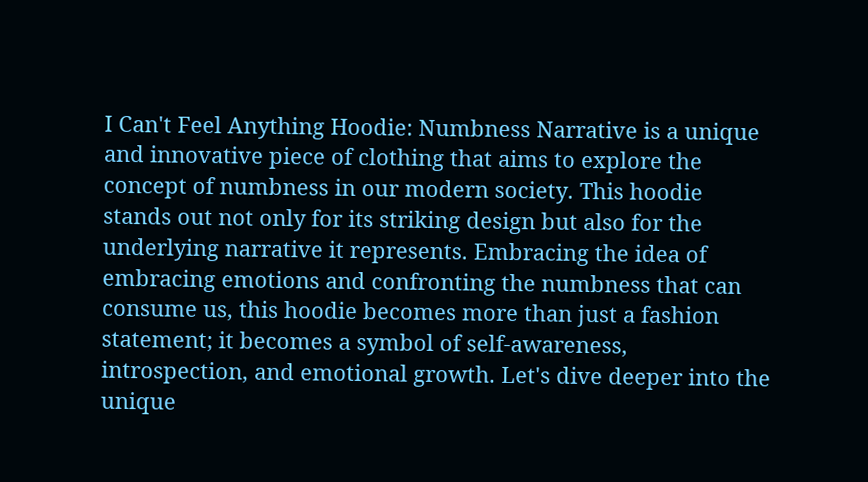I Can't Feel Anything Hoodie: Numbness Narrative is a unique and innovative piece of clothing that aims to explore the concept of numbness in our modern society. This hoodie stands out not only for its striking design but also for the underlying narrative it represents. Embracing the idea of embracing emotions and confronting the numbness that can consume us, this hoodie becomes more than just a fashion statement; it becomes a symbol of self-awareness, introspection, and emotional growth. Let's dive deeper into the unique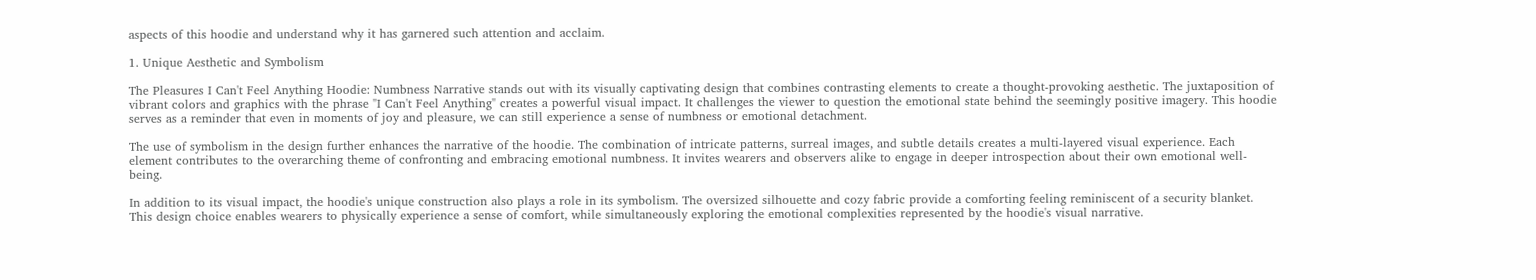aspects of this hoodie and understand why it has garnered such attention and acclaim.

1. Unique Aesthetic and Symbolism

The Pleasures I Can't Feel Anything Hoodie: Numbness Narrative stands out with its visually captivating design that combines contrasting elements to create a thought-provoking aesthetic. The juxtaposition of vibrant colors and graphics with the phrase "I Can't Feel Anything" creates a powerful visual impact. It challenges the viewer to question the emotional state behind the seemingly positive imagery. This hoodie serves as a reminder that even in moments of joy and pleasure, we can still experience a sense of numbness or emotional detachment.

The use of symbolism in the design further enhances the narrative of the hoodie. The combination of intricate patterns, surreal images, and subtle details creates a multi-layered visual experience. Each element contributes to the overarching theme of confronting and embracing emotional numbness. It invites wearers and observers alike to engage in deeper introspection about their own emotional well-being.

In addition to its visual impact, the hoodie's unique construction also plays a role in its symbolism. The oversized silhouette and cozy fabric provide a comforting feeling reminiscent of a security blanket. This design choice enables wearers to physically experience a sense of comfort, while simultaneously exploring the emotional complexities represented by the hoodie's visual narrative.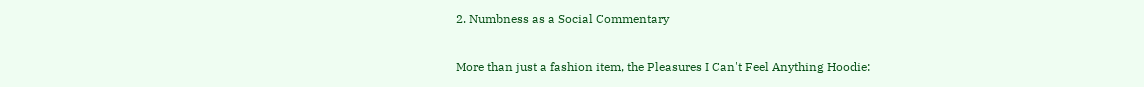2. Numbness as a Social Commentary

More than just a fashion item, the Pleasures I Can't Feel Anything Hoodie: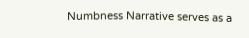Numbness Narrative serves as a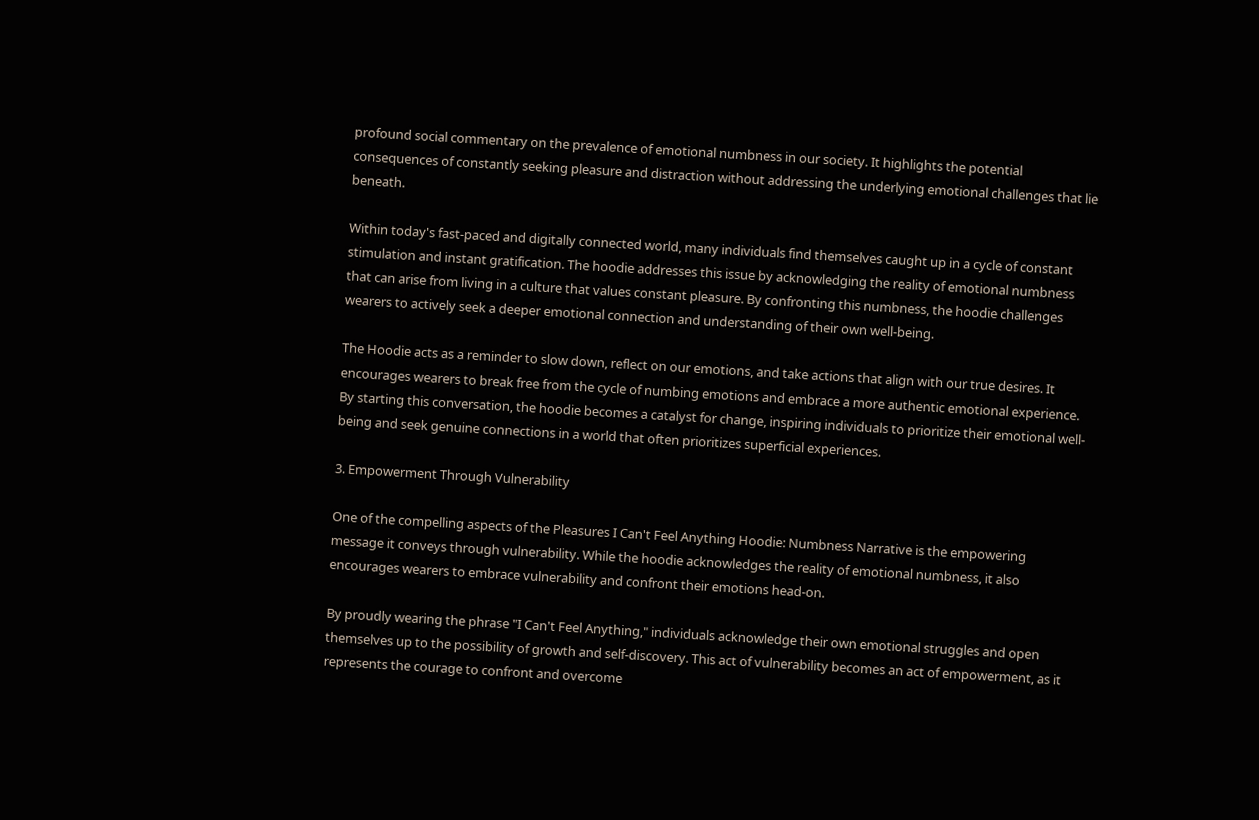profound social commentary on the prevalence of emotional numbness in our society. It highlights the potential consequences of constantly seeking pleasure and distraction without addressing the underlying emotional challenges that lie beneath.

Within today's fast-paced and digitally connected world, many individuals find themselves caught up in a cycle of constant stimulation and instant gratification. The hoodie addresses this issue by acknowledging the reality of emotional numbness that can arise from living in a culture that values constant pleasure. By confronting this numbness, the hoodie challenges wearers to actively seek a deeper emotional connection and understanding of their own well-being.

The Hoodie acts as a reminder to slow down, reflect on our emotions, and take actions that align with our true desires. It encourages wearers to break free from the cycle of numbing emotions and embrace a more authentic emotional experience. By starting this conversation, the hoodie becomes a catalyst for change, inspiring individuals to prioritize their emotional well-being and seek genuine connections in a world that often prioritizes superficial experiences.

3. Empowerment Through Vulnerability

One of the compelling aspects of the Pleasures I Can't Feel Anything Hoodie: Numbness Narrative is the empowering message it conveys through vulnerability. While the hoodie acknowledges the reality of emotional numbness, it also encourages wearers to embrace vulnerability and confront their emotions head-on.

By proudly wearing the phrase "I Can't Feel Anything," individuals acknowledge their own emotional struggles and open themselves up to the possibility of growth and self-discovery. This act of vulnerability becomes an act of empowerment, as it represents the courage to confront and overcome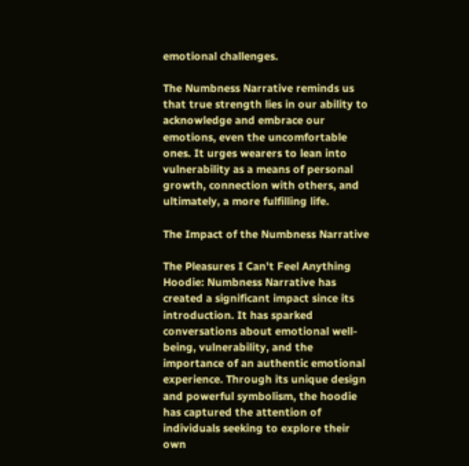emotional challenges.

The Numbness Narrative reminds us that true strength lies in our ability to acknowledge and embrace our emotions, even the uncomfortable ones. It urges wearers to lean into vulnerability as a means of personal growth, connection with others, and ultimately, a more fulfilling life.

The Impact of the Numbness Narrative

The Pleasures I Can't Feel Anything Hoodie: Numbness Narrative has created a significant impact since its introduction. It has sparked conversations about emotional well-being, vulnerability, and the importance of an authentic emotional experience. Through its unique design and powerful symbolism, the hoodie has captured the attention of individuals seeking to explore their own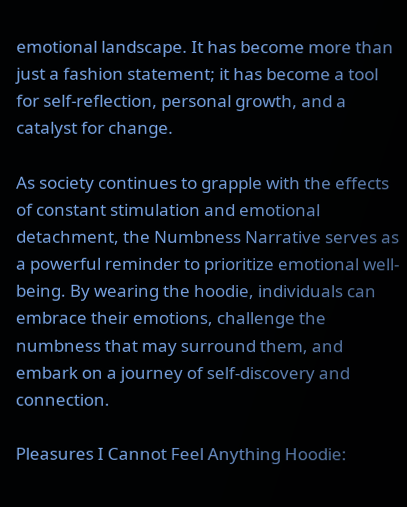emotional landscape. It has become more than just a fashion statement; it has become a tool for self-reflection, personal growth, and a catalyst for change.

As society continues to grapple with the effects of constant stimulation and emotional detachment, the Numbness Narrative serves as a powerful reminder to prioritize emotional well-being. By wearing the hoodie, individuals can embrace their emotions, challenge the numbness that may surround them, and embark on a journey of self-discovery and connection.

Pleasures I Cannot Feel Anything Hoodie: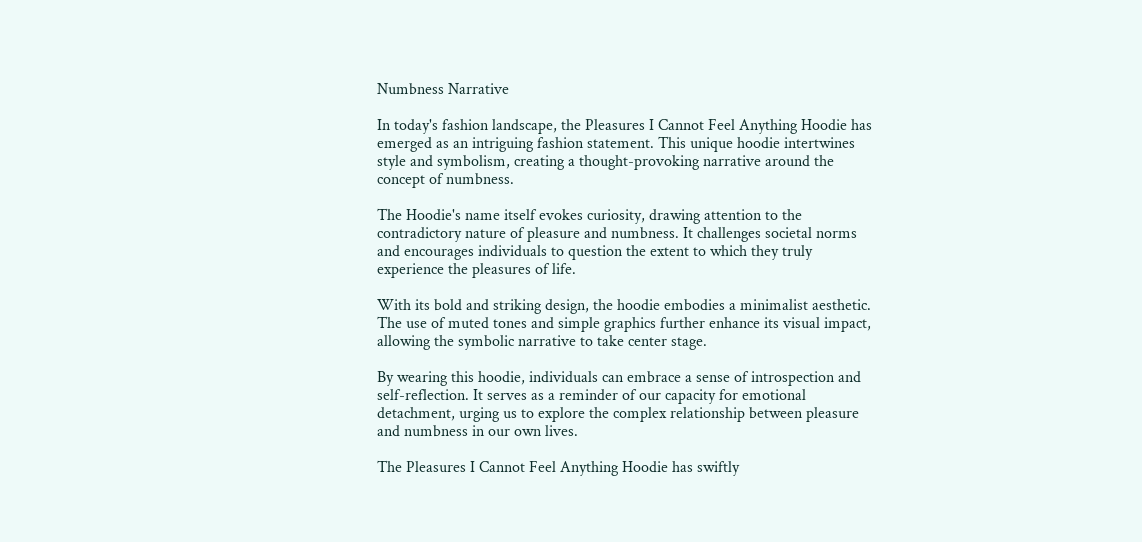Numbness Narrative

In today's fashion landscape, the Pleasures I Cannot Feel Anything Hoodie has emerged as an intriguing fashion statement. This unique hoodie intertwines style and symbolism, creating a thought-provoking narrative around the concept of numbness.

The Hoodie's name itself evokes curiosity, drawing attention to the contradictory nature of pleasure and numbness. It challenges societal norms and encourages individuals to question the extent to which they truly experience the pleasures of life.

With its bold and striking design, the hoodie embodies a minimalist aesthetic. The use of muted tones and simple graphics further enhance its visual impact, allowing the symbolic narrative to take center stage.

By wearing this hoodie, individuals can embrace a sense of introspection and self-reflection. It serves as a reminder of our capacity for emotional detachment, urging us to explore the complex relationship between pleasure and numbness in our own lives.

The Pleasures I Cannot Feel Anything Hoodie has swiftly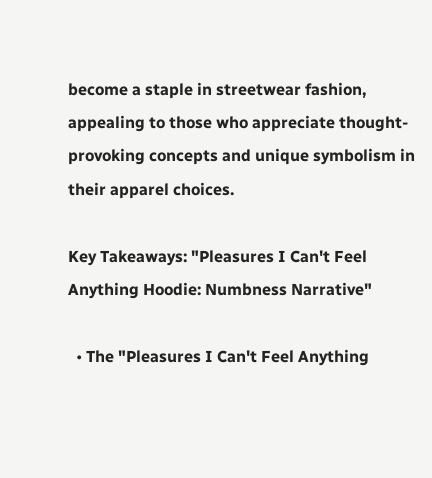become a staple in streetwear fashion, appealing to those who appreciate thought-provoking concepts and unique symbolism in their apparel choices.

Key Takeaways: "Pleasures I Can't Feel Anything Hoodie: Numbness Narrative"

  • The "Pleasures I Can't Feel Anything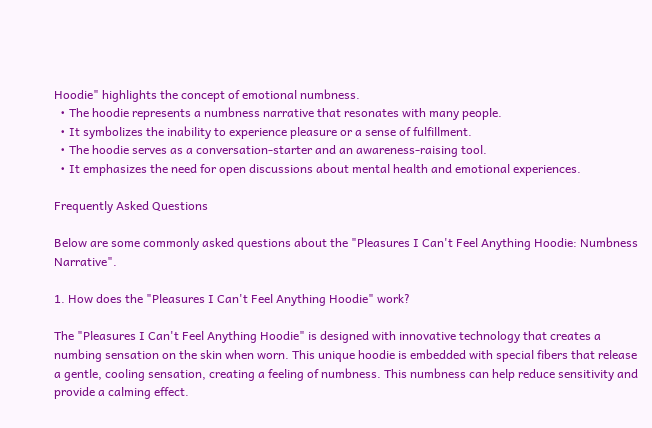Hoodie" highlights the concept of emotional numbness.
  • The hoodie represents a numbness narrative that resonates with many people.
  • It symbolizes the inability to experience pleasure or a sense of fulfillment.
  • The hoodie serves as a conversation-starter and an awareness-raising tool.
  • It emphasizes the need for open discussions about mental health and emotional experiences.

Frequently Asked Questions

Below are some commonly asked questions about the "Pleasures I Can't Feel Anything Hoodie: Numbness Narrative".

1. How does the "Pleasures I Can't Feel Anything Hoodie" work?

The "Pleasures I Can't Feel Anything Hoodie" is designed with innovative technology that creates a numbing sensation on the skin when worn. This unique hoodie is embedded with special fibers that release a gentle, cooling sensation, creating a feeling of numbness. This numbness can help reduce sensitivity and provide a calming effect.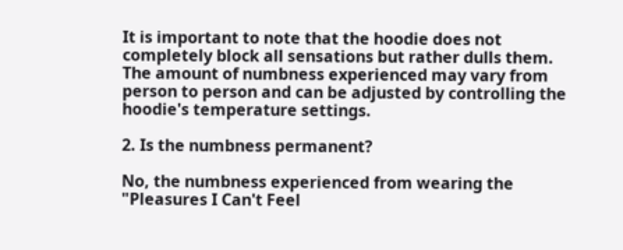It is important to note that the hoodie does not completely block all sensations but rather dulls them. The amount of numbness experienced may vary from person to person and can be adjusted by controlling the hoodie's temperature settings.

2. Is the numbness permanent?

No, the numbness experienced from wearing the "Pleasures I Can't Feel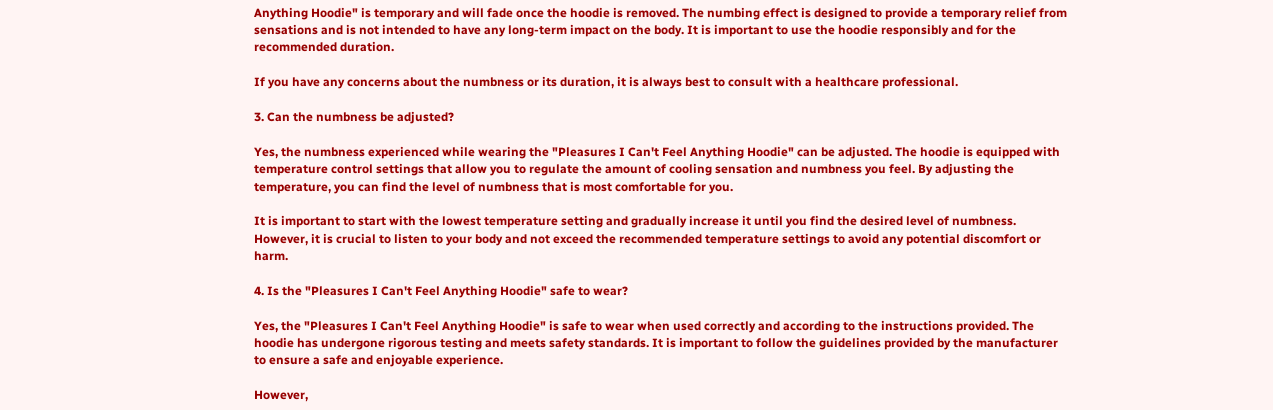Anything Hoodie" is temporary and will fade once the hoodie is removed. The numbing effect is designed to provide a temporary relief from sensations and is not intended to have any long-term impact on the body. It is important to use the hoodie responsibly and for the recommended duration.

If you have any concerns about the numbness or its duration, it is always best to consult with a healthcare professional.

3. Can the numbness be adjusted?

Yes, the numbness experienced while wearing the "Pleasures I Can't Feel Anything Hoodie" can be adjusted. The hoodie is equipped with temperature control settings that allow you to regulate the amount of cooling sensation and numbness you feel. By adjusting the temperature, you can find the level of numbness that is most comfortable for you.

It is important to start with the lowest temperature setting and gradually increase it until you find the desired level of numbness. However, it is crucial to listen to your body and not exceed the recommended temperature settings to avoid any potential discomfort or harm.

4. Is the "Pleasures I Can't Feel Anything Hoodie" safe to wear?

Yes, the "Pleasures I Can't Feel Anything Hoodie" is safe to wear when used correctly and according to the instructions provided. The hoodie has undergone rigorous testing and meets safety standards. It is important to follow the guidelines provided by the manufacturer to ensure a safe and enjoyable experience.

However,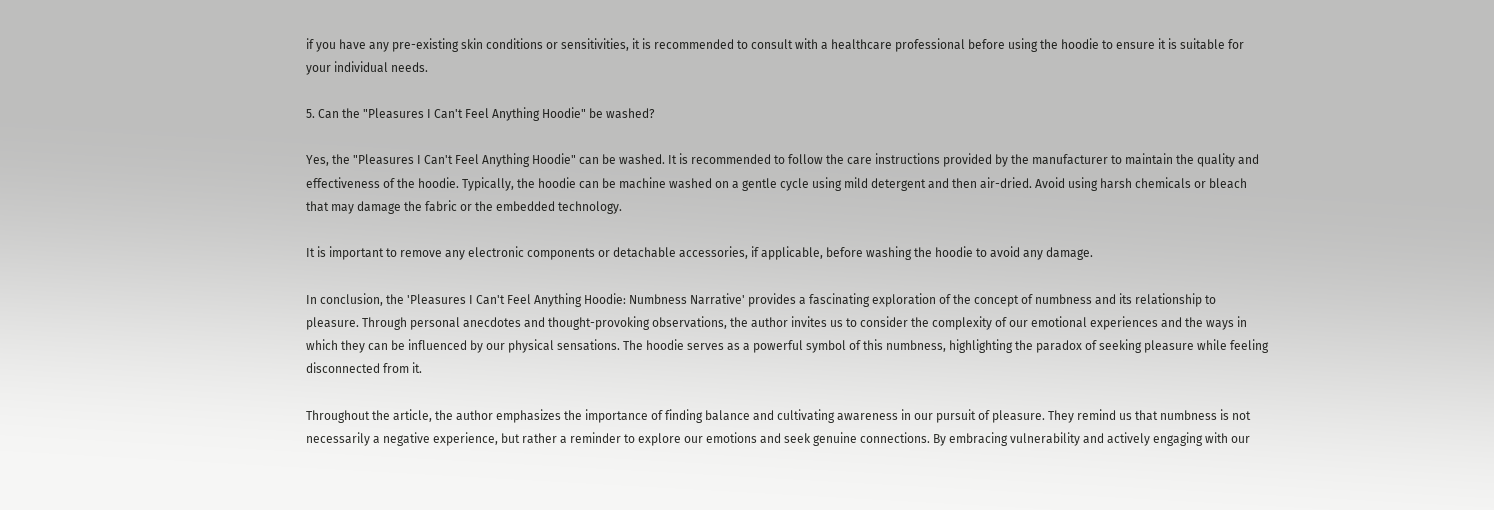if you have any pre-existing skin conditions or sensitivities, it is recommended to consult with a healthcare professional before using the hoodie to ensure it is suitable for your individual needs.

5. Can the "Pleasures I Can't Feel Anything Hoodie" be washed?

Yes, the "Pleasures I Can't Feel Anything Hoodie" can be washed. It is recommended to follow the care instructions provided by the manufacturer to maintain the quality and effectiveness of the hoodie. Typically, the hoodie can be machine washed on a gentle cycle using mild detergent and then air-dried. Avoid using harsh chemicals or bleach that may damage the fabric or the embedded technology.

It is important to remove any electronic components or detachable accessories, if applicable, before washing the hoodie to avoid any damage.

In conclusion, the 'Pleasures I Can't Feel Anything Hoodie: Numbness Narrative' provides a fascinating exploration of the concept of numbness and its relationship to pleasure. Through personal anecdotes and thought-provoking observations, the author invites us to consider the complexity of our emotional experiences and the ways in which they can be influenced by our physical sensations. The hoodie serves as a powerful symbol of this numbness, highlighting the paradox of seeking pleasure while feeling disconnected from it.

Throughout the article, the author emphasizes the importance of finding balance and cultivating awareness in our pursuit of pleasure. They remind us that numbness is not necessarily a negative experience, but rather a reminder to explore our emotions and seek genuine connections. By embracing vulnerability and actively engaging with our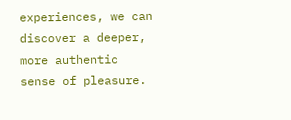experiences, we can discover a deeper, more authentic sense of pleasure.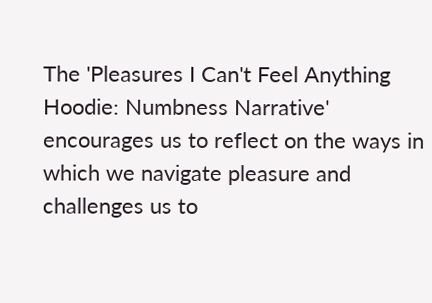The 'Pleasures I Can't Feel Anything Hoodie: Numbness Narrative' encourages us to reflect on the ways in which we navigate pleasure and challenges us to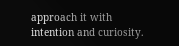approach it with intention and curiosity.